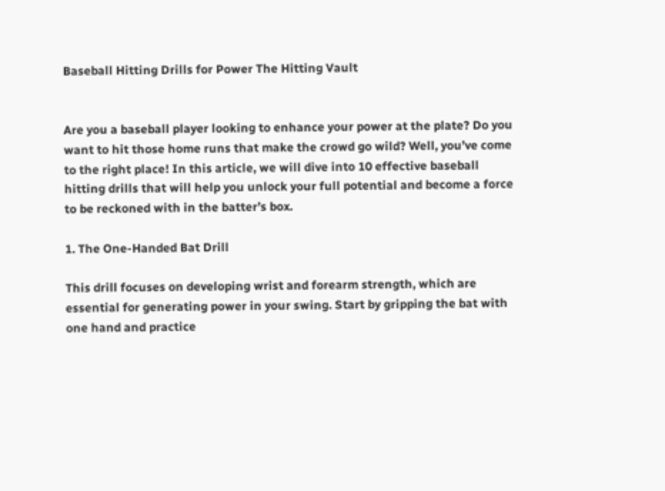Baseball Hitting Drills for Power The Hitting Vault


Are you a baseball player looking to enhance your power at the plate? Do you want to hit those home runs that make the crowd go wild? Well, you’ve come to the right place! In this article, we will dive into 10 effective baseball hitting drills that will help you unlock your full potential and become a force to be reckoned with in the batter’s box.

1. The One-Handed Bat Drill

This drill focuses on developing wrist and forearm strength, which are essential for generating power in your swing. Start by gripping the bat with one hand and practice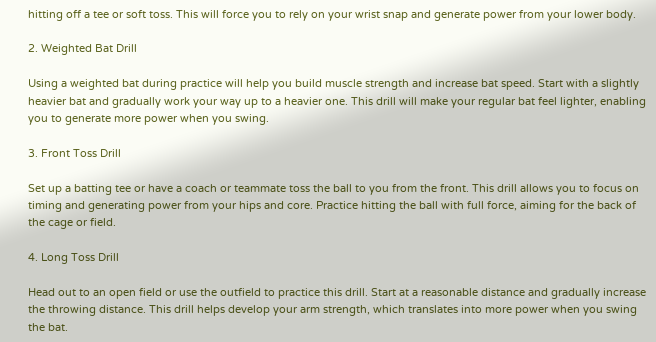hitting off a tee or soft toss. This will force you to rely on your wrist snap and generate power from your lower body.

2. Weighted Bat Drill

Using a weighted bat during practice will help you build muscle strength and increase bat speed. Start with a slightly heavier bat and gradually work your way up to a heavier one. This drill will make your regular bat feel lighter, enabling you to generate more power when you swing.

3. Front Toss Drill

Set up a batting tee or have a coach or teammate toss the ball to you from the front. This drill allows you to focus on timing and generating power from your hips and core. Practice hitting the ball with full force, aiming for the back of the cage or field.

4. Long Toss Drill

Head out to an open field or use the outfield to practice this drill. Start at a reasonable distance and gradually increase the throwing distance. This drill helps develop your arm strength, which translates into more power when you swing the bat.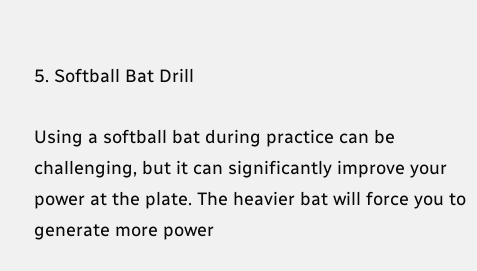5. Softball Bat Drill

Using a softball bat during practice can be challenging, but it can significantly improve your power at the plate. The heavier bat will force you to generate more power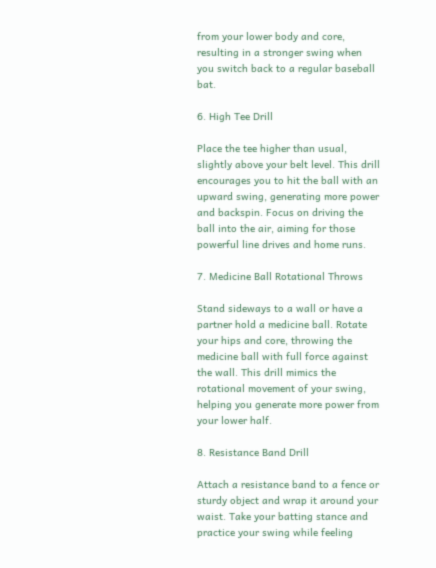from your lower body and core, resulting in a stronger swing when you switch back to a regular baseball bat.

6. High Tee Drill

Place the tee higher than usual, slightly above your belt level. This drill encourages you to hit the ball with an upward swing, generating more power and backspin. Focus on driving the ball into the air, aiming for those powerful line drives and home runs.

7. Medicine Ball Rotational Throws

Stand sideways to a wall or have a partner hold a medicine ball. Rotate your hips and core, throwing the medicine ball with full force against the wall. This drill mimics the rotational movement of your swing, helping you generate more power from your lower half.

8. Resistance Band Drill

Attach a resistance band to a fence or sturdy object and wrap it around your waist. Take your batting stance and practice your swing while feeling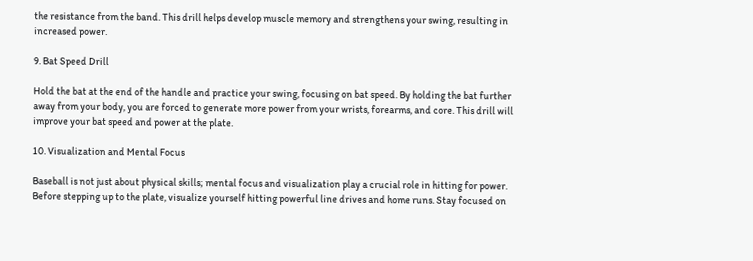the resistance from the band. This drill helps develop muscle memory and strengthens your swing, resulting in increased power.

9. Bat Speed Drill

Hold the bat at the end of the handle and practice your swing, focusing on bat speed. By holding the bat further away from your body, you are forced to generate more power from your wrists, forearms, and core. This drill will improve your bat speed and power at the plate.

10. Visualization and Mental Focus

Baseball is not just about physical skills; mental focus and visualization play a crucial role in hitting for power. Before stepping up to the plate, visualize yourself hitting powerful line drives and home runs. Stay focused on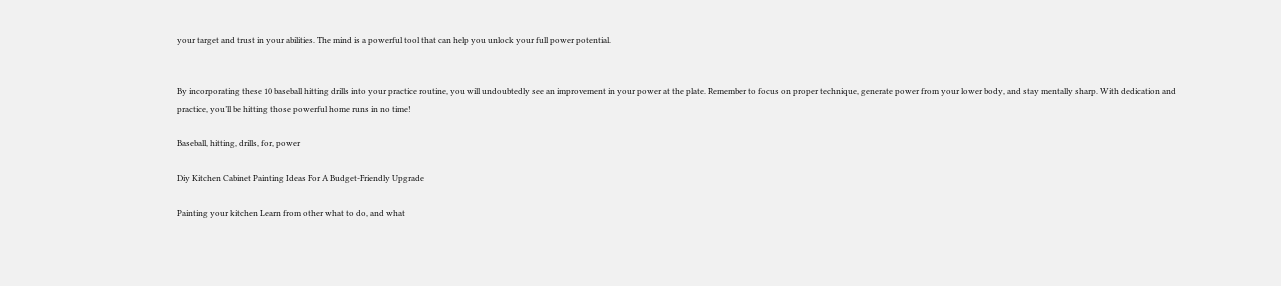your target and trust in your abilities. The mind is a powerful tool that can help you unlock your full power potential.


By incorporating these 10 baseball hitting drills into your practice routine, you will undoubtedly see an improvement in your power at the plate. Remember to focus on proper technique, generate power from your lower body, and stay mentally sharp. With dedication and practice, you’ll be hitting those powerful home runs in no time!

Baseball, hitting, drills, for, power

Diy Kitchen Cabinet Painting Ideas For A Budget-Friendly Upgrade

Painting your kitchen Learn from other what to do, and what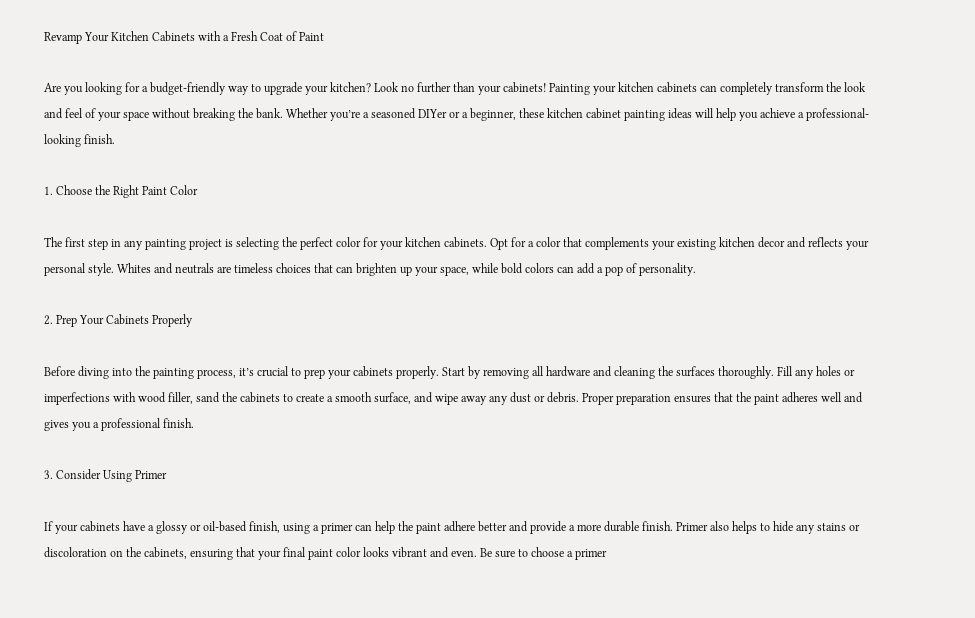Revamp Your Kitchen Cabinets with a Fresh Coat of Paint

Are you looking for a budget-friendly way to upgrade your kitchen? Look no further than your cabinets! Painting your kitchen cabinets can completely transform the look and feel of your space without breaking the bank. Whether you’re a seasoned DIYer or a beginner, these kitchen cabinet painting ideas will help you achieve a professional-looking finish.

1. Choose the Right Paint Color

The first step in any painting project is selecting the perfect color for your kitchen cabinets. Opt for a color that complements your existing kitchen decor and reflects your personal style. Whites and neutrals are timeless choices that can brighten up your space, while bold colors can add a pop of personality.

2. Prep Your Cabinets Properly

Before diving into the painting process, it’s crucial to prep your cabinets properly. Start by removing all hardware and cleaning the surfaces thoroughly. Fill any holes or imperfections with wood filler, sand the cabinets to create a smooth surface, and wipe away any dust or debris. Proper preparation ensures that the paint adheres well and gives you a professional finish.

3. Consider Using Primer

If your cabinets have a glossy or oil-based finish, using a primer can help the paint adhere better and provide a more durable finish. Primer also helps to hide any stains or discoloration on the cabinets, ensuring that your final paint color looks vibrant and even. Be sure to choose a primer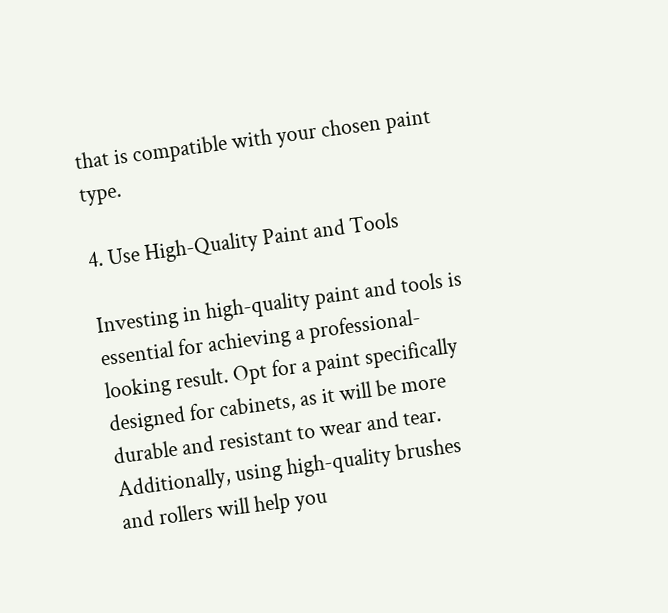that is compatible with your chosen paint type.

4. Use High-Quality Paint and Tools

Investing in high-quality paint and tools is essential for achieving a professional-looking result. Opt for a paint specifically designed for cabinets, as it will be more durable and resistant to wear and tear. Additionally, using high-quality brushes and rollers will help you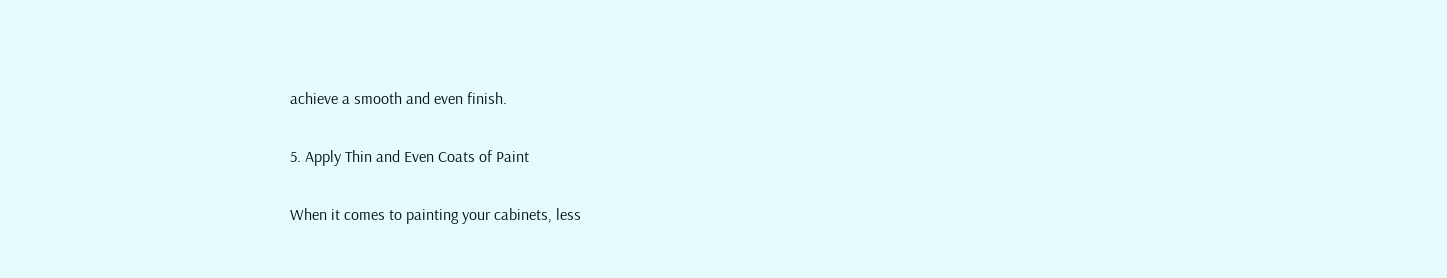achieve a smooth and even finish.

5. Apply Thin and Even Coats of Paint

When it comes to painting your cabinets, less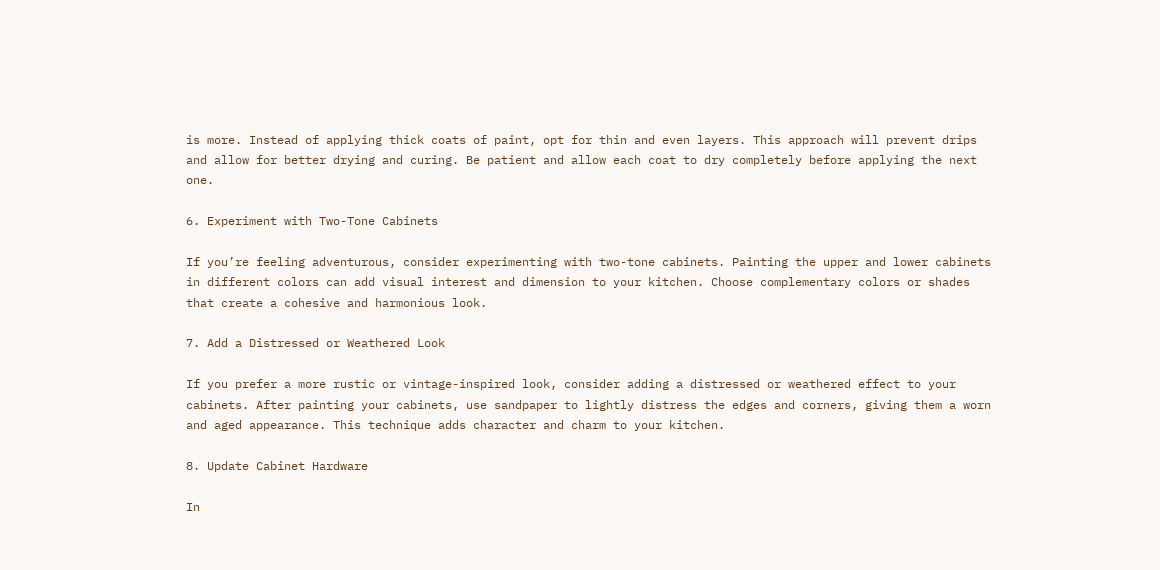is more. Instead of applying thick coats of paint, opt for thin and even layers. This approach will prevent drips and allow for better drying and curing. Be patient and allow each coat to dry completely before applying the next one.

6. Experiment with Two-Tone Cabinets

If you’re feeling adventurous, consider experimenting with two-tone cabinets. Painting the upper and lower cabinets in different colors can add visual interest and dimension to your kitchen. Choose complementary colors or shades that create a cohesive and harmonious look.

7. Add a Distressed or Weathered Look

If you prefer a more rustic or vintage-inspired look, consider adding a distressed or weathered effect to your cabinets. After painting your cabinets, use sandpaper to lightly distress the edges and corners, giving them a worn and aged appearance. This technique adds character and charm to your kitchen.

8. Update Cabinet Hardware

In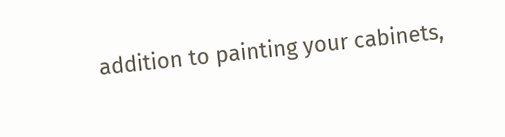addition to painting your cabinets,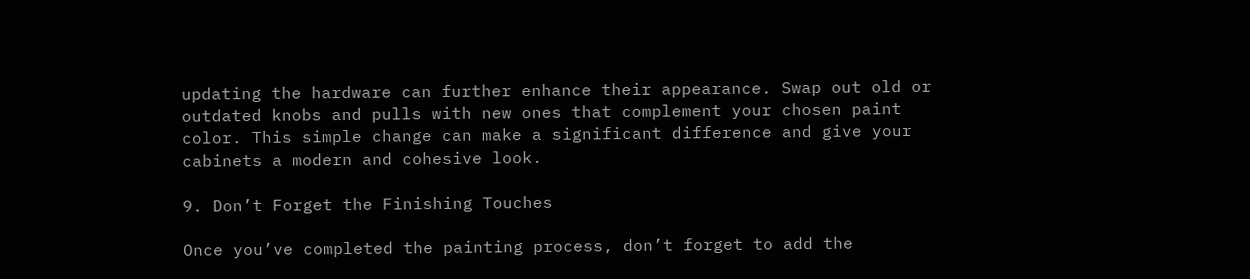updating the hardware can further enhance their appearance. Swap out old or outdated knobs and pulls with new ones that complement your chosen paint color. This simple change can make a significant difference and give your cabinets a modern and cohesive look.

9. Don’t Forget the Finishing Touches

Once you’ve completed the painting process, don’t forget to add the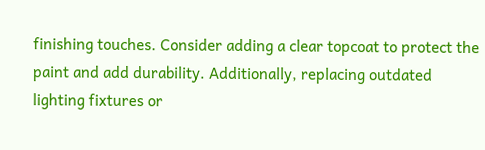finishing touches. Consider adding a clear topcoat to protect the paint and add durability. Additionally, replacing outdated lighting fixtures or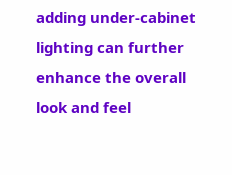adding under-cabinet lighting can further enhance the overall look and feel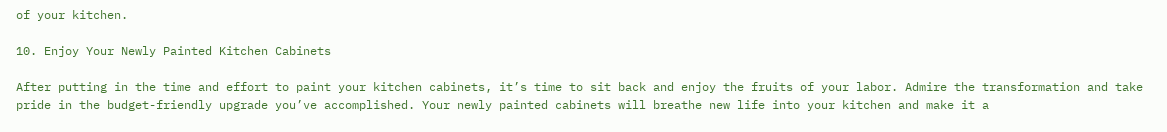of your kitchen.

10. Enjoy Your Newly Painted Kitchen Cabinets

After putting in the time and effort to paint your kitchen cabinets, it’s time to sit back and enjoy the fruits of your labor. Admire the transformation and take pride in the budget-friendly upgrade you’ve accomplished. Your newly painted cabinets will breathe new life into your kitchen and make it a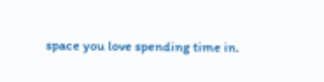space you love spending time in.